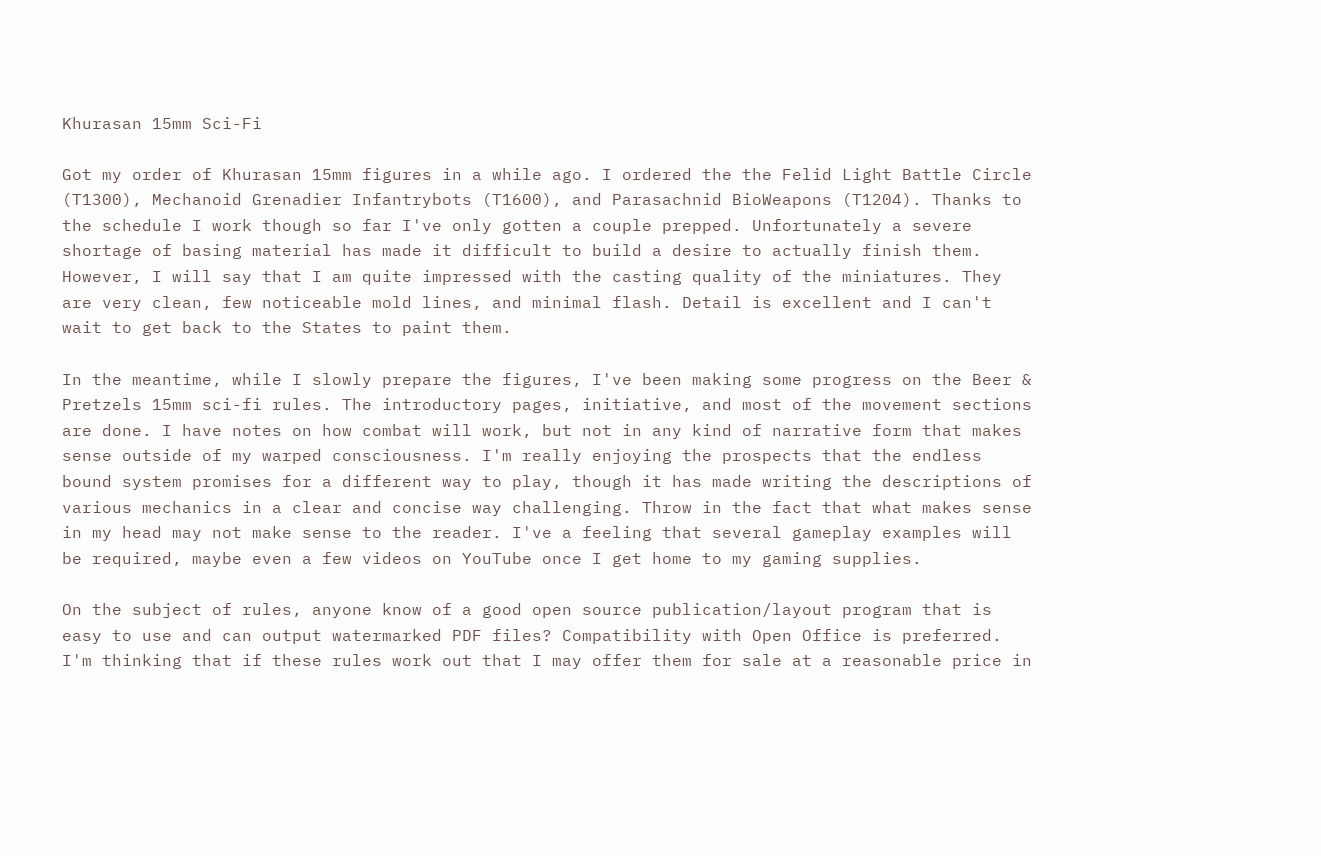Khurasan 15mm Sci-Fi

Got my order of Khurasan 15mm figures in a while ago. I ordered the the Felid Light Battle Circle (T1300), Mechanoid Grenadier Infantrybots (T1600), and Parasachnid BioWeapons (T1204). Thanks to the schedule I work though so far I've only gotten a couple prepped. Unfortunately a severe shortage of basing material has made it difficult to build a desire to actually finish them. However, I will say that I am quite impressed with the casting quality of the miniatures. They are very clean, few noticeable mold lines, and minimal flash. Detail is excellent and I can't wait to get back to the States to paint them.

In the meantime, while I slowly prepare the figures, I've been making some progress on the Beer & Pretzels 15mm sci-fi rules. The introductory pages, initiative, and most of the movement sections are done. I have notes on how combat will work, but not in any kind of narrative form that makes sense outside of my warped consciousness. I'm really enjoying the prospects that the endless bound system promises for a different way to play, though it has made writing the descriptions of various mechanics in a clear and concise way challenging. Throw in the fact that what makes sense in my head may not make sense to the reader. I've a feeling that several gameplay examples will be required, maybe even a few videos on YouTube once I get home to my gaming supplies.

On the subject of rules, anyone know of a good open source publication/layout program that is easy to use and can output watermarked PDF files? Compatibility with Open Office is preferred. I'm thinking that if these rules work out that I may offer them for sale at a reasonable price in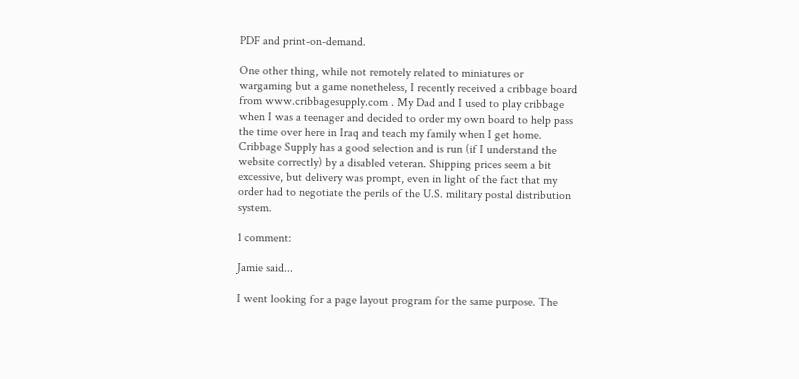PDF and print-on-demand.

One other thing, while not remotely related to miniatures or wargaming but a game nonetheless, I recently received a cribbage board from www.cribbagesupply.com . My Dad and I used to play cribbage when I was a teenager and decided to order my own board to help pass the time over here in Iraq and teach my family when I get home. Cribbage Supply has a good selection and is run (if I understand the website correctly) by a disabled veteran. Shipping prices seem a bit excessive, but delivery was prompt, even in light of the fact that my order had to negotiate the perils of the U.S. military postal distribution system.

1 comment:

Jamie said...

I went looking for a page layout program for the same purpose. The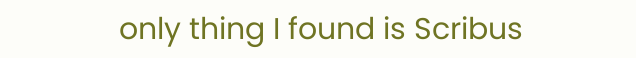only thing I found is Scribus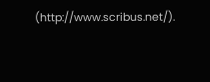(http://www.scribus.net/).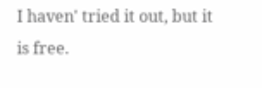I haven' tried it out, but it is free.